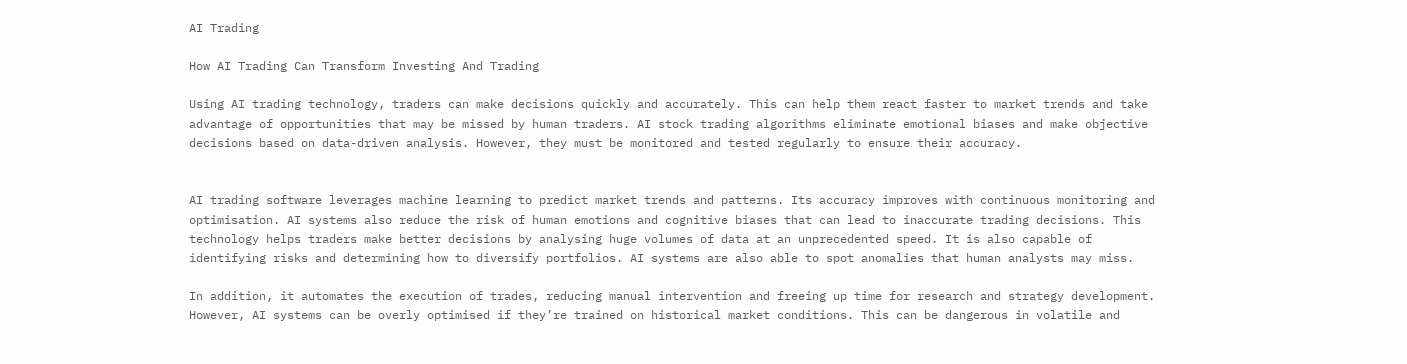AI Trading

How AI Trading Can Transform Investing And Trading

Using AI trading technology, traders can make decisions quickly and accurately. This can help them react faster to market trends and take advantage of opportunities that may be missed by human traders. AI stock trading algorithms eliminate emotional biases and make objective decisions based on data-driven analysis. However, they must be monitored and tested regularly to ensure their accuracy.


AI trading software leverages machine learning to predict market trends and patterns. Its accuracy improves with continuous monitoring and optimisation. AI systems also reduce the risk of human emotions and cognitive biases that can lead to inaccurate trading decisions. This technology helps traders make better decisions by analysing huge volumes of data at an unprecedented speed. It is also capable of identifying risks and determining how to diversify portfolios. AI systems are also able to spot anomalies that human analysts may miss.

In addition, it automates the execution of trades, reducing manual intervention and freeing up time for research and strategy development. However, AI systems can be overly optimised if they’re trained on historical market conditions. This can be dangerous in volatile and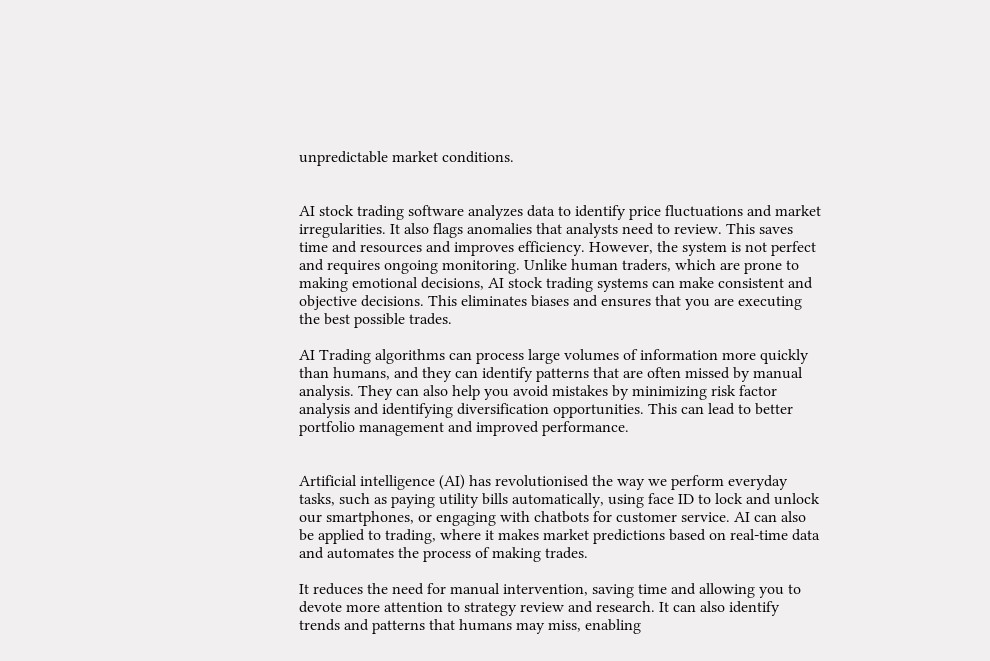unpredictable market conditions.


AI stock trading software analyzes data to identify price fluctuations and market irregularities. It also flags anomalies that analysts need to review. This saves time and resources and improves efficiency. However, the system is not perfect and requires ongoing monitoring. Unlike human traders, which are prone to making emotional decisions, AI stock trading systems can make consistent and objective decisions. This eliminates biases and ensures that you are executing the best possible trades.

AI Trading algorithms can process large volumes of information more quickly than humans, and they can identify patterns that are often missed by manual analysis. They can also help you avoid mistakes by minimizing risk factor analysis and identifying diversification opportunities. This can lead to better portfolio management and improved performance.


Artificial intelligence (AI) has revolutionised the way we perform everyday tasks, such as paying utility bills automatically, using face ID to lock and unlock our smartphones, or engaging with chatbots for customer service. AI can also be applied to trading, where it makes market predictions based on real-time data and automates the process of making trades.

It reduces the need for manual intervention, saving time and allowing you to devote more attention to strategy review and research. It can also identify trends and patterns that humans may miss, enabling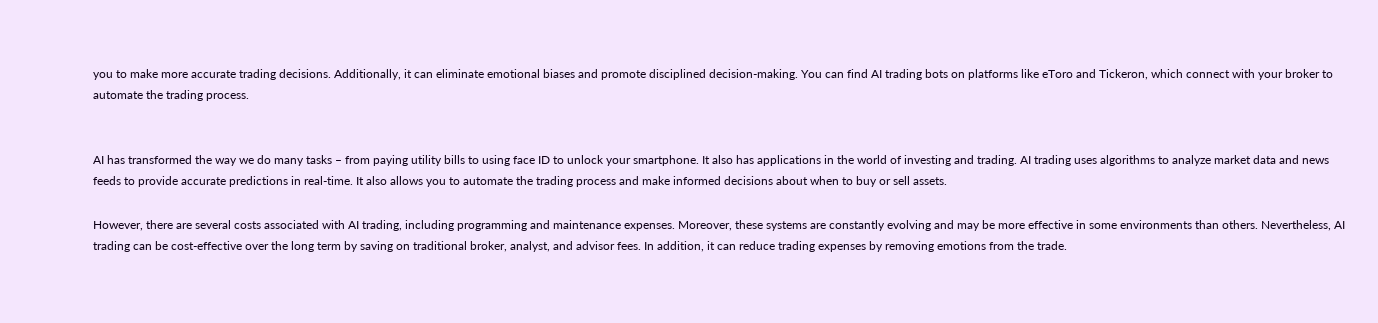you to make more accurate trading decisions. Additionally, it can eliminate emotional biases and promote disciplined decision-making. You can find AI trading bots on platforms like eToro and Tickeron, which connect with your broker to automate the trading process.


AI has transformed the way we do many tasks – from paying utility bills to using face ID to unlock your smartphone. It also has applications in the world of investing and trading. AI trading uses algorithms to analyze market data and news feeds to provide accurate predictions in real-time. It also allows you to automate the trading process and make informed decisions about when to buy or sell assets.

However, there are several costs associated with AI trading, including programming and maintenance expenses. Moreover, these systems are constantly evolving and may be more effective in some environments than others. Nevertheless, AI trading can be cost-effective over the long term by saving on traditional broker, analyst, and advisor fees. In addition, it can reduce trading expenses by removing emotions from the trade.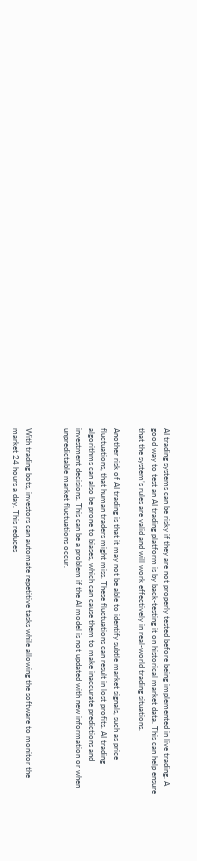AI trading systems can be risky if they are not properly tested before being implemented in live trading. A good way to test an AI trading platform is by back-testing it on historical market data. This can help ensure that the system’s rules are valid and will work effectively in real-world trading situations.

Another risk of AI trading is that it may not be able to identify subtle market signals, such as price fluctuations, that human traders might miss. These fluctuations can result in lost profits. AI trading algorithms can also be prone to biases, which can cause them to make inaccurate predictions and investment decisions. This can be a problem if the AI model is not updated with new information or when unpredictable market fluctuations occur.


With trading bots, investors can automate repetitive tasks while allowing the software to monitor the market 24 hours a day. This reduces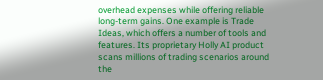overhead expenses while offering reliable long-term gains. One example is Trade Ideas, which offers a number of tools and features. Its proprietary Holly AI product scans millions of trading scenarios around the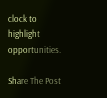clock to highlight opportunities.

Share The Post